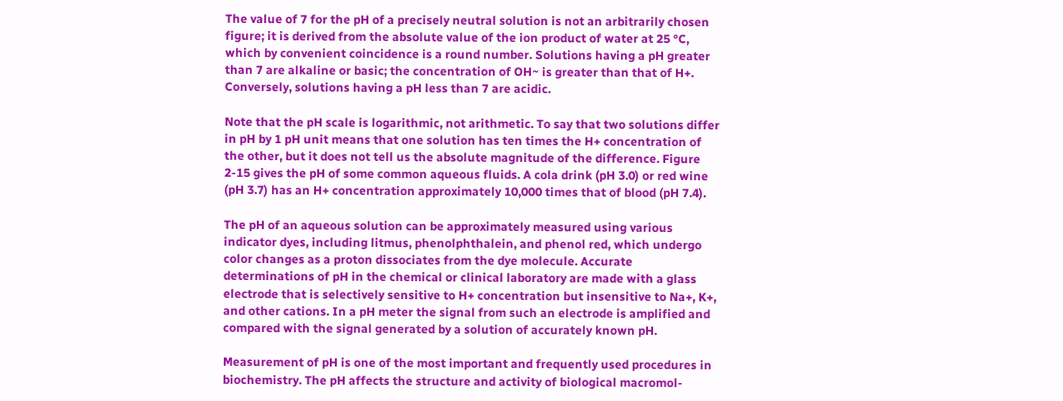The value of 7 for the pH of a precisely neutral solution is not an arbitrarily chosen figure; it is derived from the absolute value of the ion product of water at 25 °C, which by convenient coincidence is a round number. Solutions having a pH greater than 7 are alkaline or basic; the concentration of OH~ is greater than that of H+. Conversely, solutions having a pH less than 7 are acidic.

Note that the pH scale is logarithmic, not arithmetic. To say that two solutions differ in pH by 1 pH unit means that one solution has ten times the H+ concentration of the other, but it does not tell us the absolute magnitude of the difference. Figure 2-15 gives the pH of some common aqueous fluids. A cola drink (pH 3.0) or red wine (pH 3.7) has an H+ concentration approximately 10,000 times that of blood (pH 7.4).

The pH of an aqueous solution can be approximately measured using various indicator dyes, including litmus, phenolphthalein, and phenol red, which undergo color changes as a proton dissociates from the dye molecule. Accurate determinations of pH in the chemical or clinical laboratory are made with a glass electrode that is selectively sensitive to H+ concentration but insensitive to Na+, K+, and other cations. In a pH meter the signal from such an electrode is amplified and compared with the signal generated by a solution of accurately known pH.

Measurement of pH is one of the most important and frequently used procedures in biochemistry. The pH affects the structure and activity of biological macromol-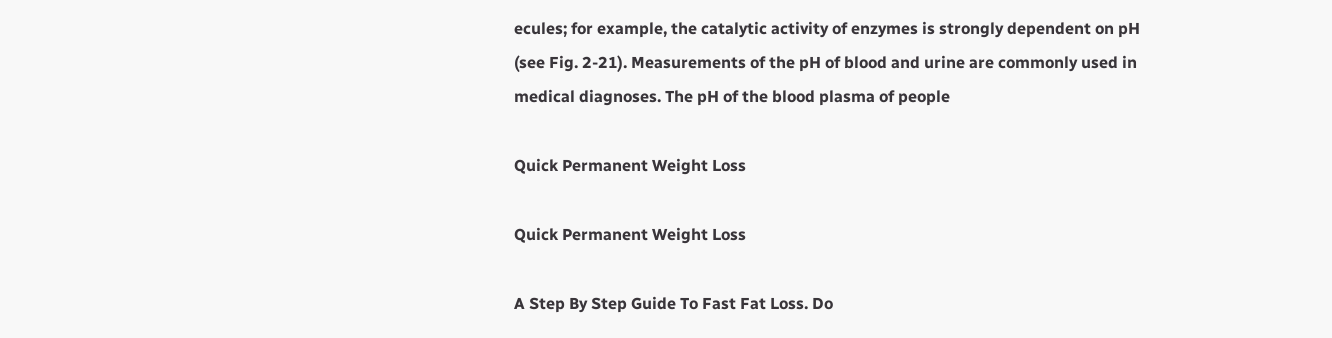ecules; for example, the catalytic activity of enzymes is strongly dependent on pH (see Fig. 2-21). Measurements of the pH of blood and urine are commonly used in medical diagnoses. The pH of the blood plasma of people

Quick Permanent Weight Loss

Quick Permanent Weight Loss

A Step By Step Guide To Fast Fat Loss. Do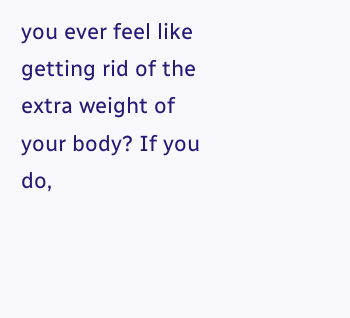you ever feel like getting rid of the extra weight of your body? If you do,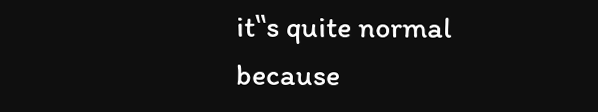it‟s quite normal because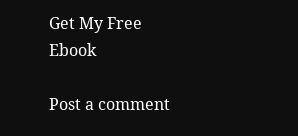Get My Free Ebook

Post a comment